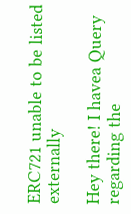ERC721 unable to be listed externally

Hey there! I havea Query regarding the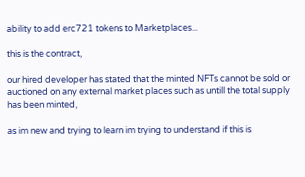ability to add erc721 tokens to Marketplaces...

this is the contract,

our hired developer has stated that the minted NFTs cannot be sold or auctioned on any external market places such as untill the total supply has been minted,

as im new and trying to learn im trying to understand if this is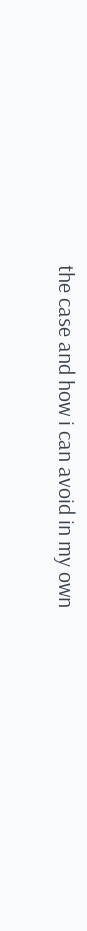the case and how i can avoid in my own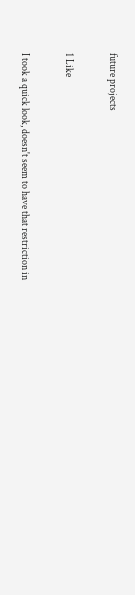future projects

1 Like

I took a quick look, doesn't seem to have that restriction in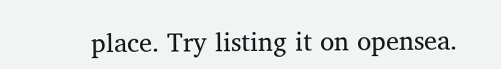place. Try listing it on opensea.